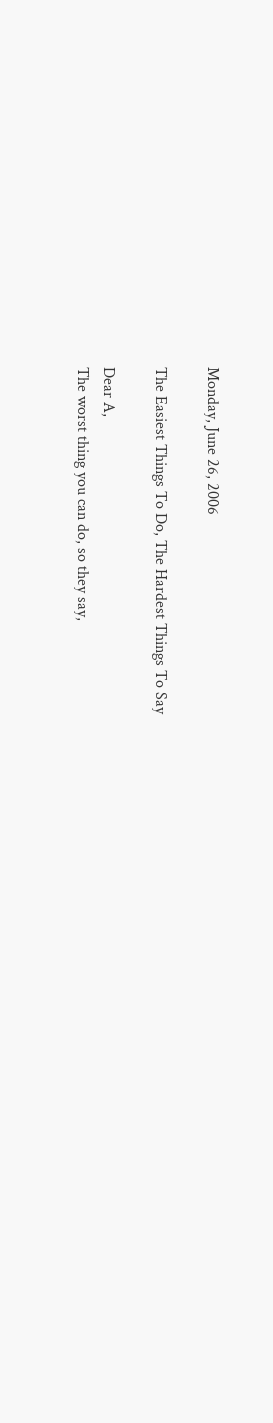Monday, June 26, 2006

The Easiest Things To Do, The Hardest Things To Say

Dear A,
The worst thing you can do, so they say,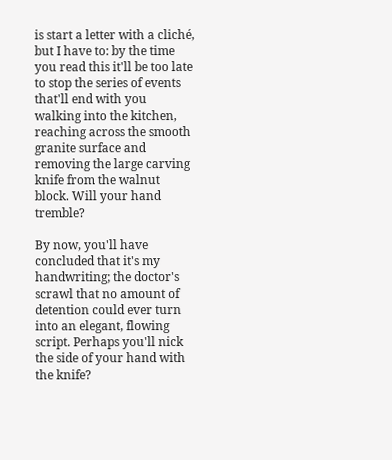is start a letter with a cliché, but I have to: by the time you read this it'll be too late to stop the series of events that'll end with you walking into the kitchen, reaching across the smooth granite surface and removing the large carving knife from the walnut block. Will your hand tremble?

By now, you'll have concluded that it's my handwriting; the doctor's scrawl that no amount of detention could ever turn into an elegant, flowing script. Perhaps you'll nick the side of your hand with the knife?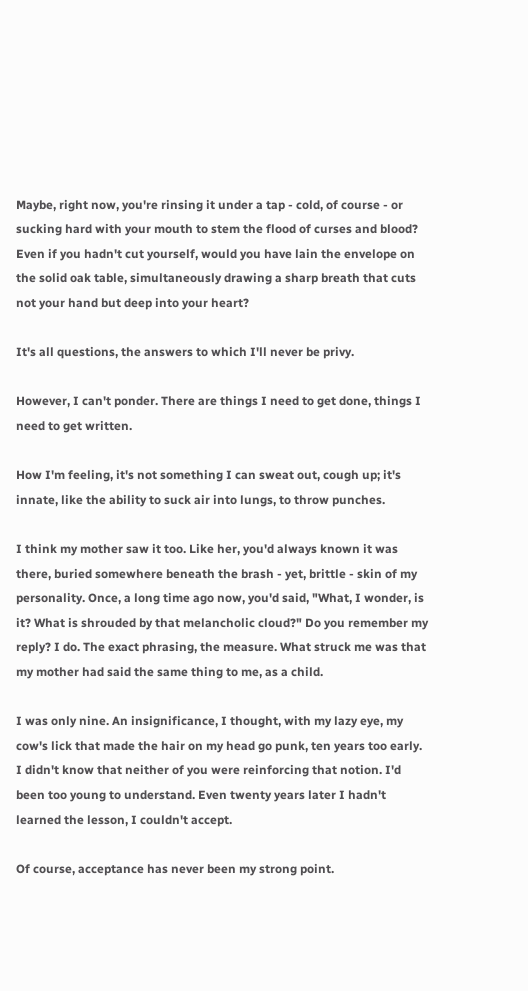Maybe, right now, you're rinsing it under a tap - cold, of course - or sucking hard with your mouth to stem the flood of curses and blood? Even if you hadn't cut yourself, would you have lain the envelope on the solid oak table, simultaneously drawing a sharp breath that cuts not your hand but deep into your heart?

It's all questions, the answers to which I'll never be privy.

However, I can't ponder. There are things I need to get done, things I need to get written.

How I'm feeling, it's not something I can sweat out, cough up; it's innate, like the ability to suck air into lungs, to throw punches.

I think my mother saw it too. Like her, you'd always known it was there, buried somewhere beneath the brash - yet, brittle - skin of my personality. Once, a long time ago now, you'd said, "What, I wonder, is it? What is shrouded by that melancholic cloud?" Do you remember my reply? I do. The exact phrasing, the measure. What struck me was that my mother had said the same thing to me, as a child.

I was only nine. An insignificance, I thought, with my lazy eye, my cow's lick that made the hair on my head go punk, ten years too early. I didn't know that neither of you were reinforcing that notion. I'd been too young to understand. Even twenty years later I hadn't learned the lesson, I couldn't accept.

Of course, acceptance has never been my strong point.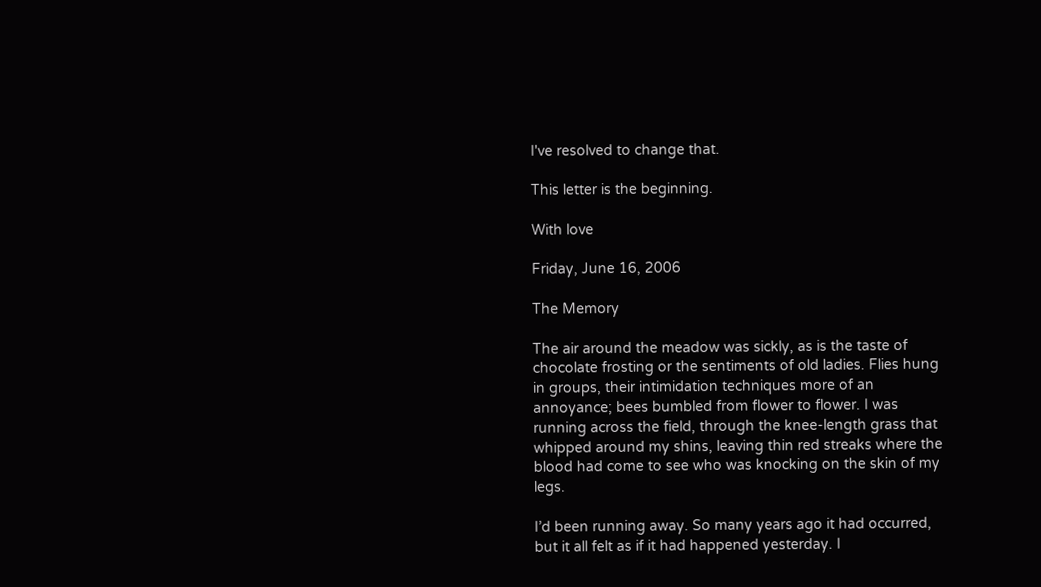I've resolved to change that.

This letter is the beginning.

With love

Friday, June 16, 2006

The Memory

The air around the meadow was sickly, as is the taste of chocolate frosting or the sentiments of old ladies. Flies hung in groups, their intimidation techniques more of an annoyance; bees bumbled from flower to flower. I was running across the field, through the knee-length grass that whipped around my shins, leaving thin red streaks where the blood had come to see who was knocking on the skin of my legs.

I’d been running away. So many years ago it had occurred, but it all felt as if it had happened yesterday. I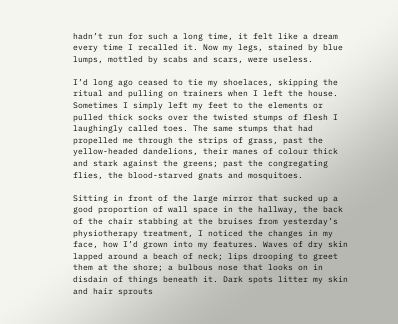hadn’t run for such a long time, it felt like a dream every time I recalled it. Now my legs, stained by blue lumps, mottled by scabs and scars, were useless.

I’d long ago ceased to tie my shoelaces, skipping the ritual and pulling on trainers when I left the house. Sometimes I simply left my feet to the elements or pulled thick socks over the twisted stumps of flesh I laughingly called toes. The same stumps that had propelled me through the strips of grass, past the yellow-headed dandelions, their manes of colour thick and stark against the greens; past the congregating flies, the blood-starved gnats and mosquitoes.

Sitting in front of the large mirror that sucked up a good proportion of wall space in the hallway, the back of the chair stabbing at the bruises from yesterday’s physiotherapy treatment, I noticed the changes in my face, how I’d grown into my features. Waves of dry skin lapped around a beach of neck; lips drooping to greet them at the shore; a bulbous nose that looks on in disdain of things beneath it. Dark spots litter my skin and hair sprouts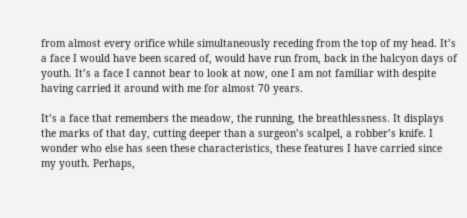from almost every orifice while simultaneously receding from the top of my head. It’s a face I would have been scared of, would have run from, back in the halcyon days of youth. It’s a face I cannot bear to look at now, one I am not familiar with despite having carried it around with me for almost 70 years.

It’s a face that remembers the meadow, the running, the breathlessness. It displays the marks of that day, cutting deeper than a surgeon’s scalpel, a robber’s knife. I wonder who else has seen these characteristics, these features I have carried since my youth. Perhaps,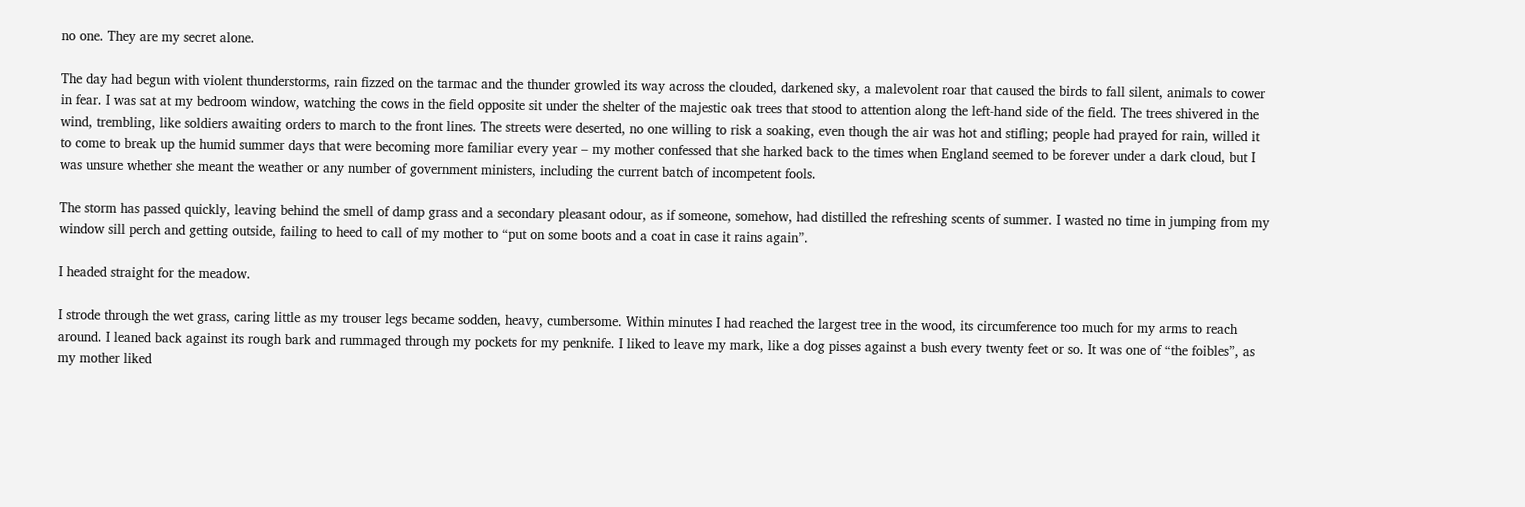no one. They are my secret alone.

The day had begun with violent thunderstorms, rain fizzed on the tarmac and the thunder growled its way across the clouded, darkened sky, a malevolent roar that caused the birds to fall silent, animals to cower in fear. I was sat at my bedroom window, watching the cows in the field opposite sit under the shelter of the majestic oak trees that stood to attention along the left-hand side of the field. The trees shivered in the wind, trembling, like soldiers awaiting orders to march to the front lines. The streets were deserted, no one willing to risk a soaking, even though the air was hot and stifling; people had prayed for rain, willed it to come to break up the humid summer days that were becoming more familiar every year – my mother confessed that she harked back to the times when England seemed to be forever under a dark cloud, but I was unsure whether she meant the weather or any number of government ministers, including the current batch of incompetent fools.

The storm has passed quickly, leaving behind the smell of damp grass and a secondary pleasant odour, as if someone, somehow, had distilled the refreshing scents of summer. I wasted no time in jumping from my window sill perch and getting outside, failing to heed to call of my mother to “put on some boots and a coat in case it rains again”.

I headed straight for the meadow.

I strode through the wet grass, caring little as my trouser legs became sodden, heavy, cumbersome. Within minutes I had reached the largest tree in the wood, its circumference too much for my arms to reach around. I leaned back against its rough bark and rummaged through my pockets for my penknife. I liked to leave my mark, like a dog pisses against a bush every twenty feet or so. It was one of “the foibles”, as my mother liked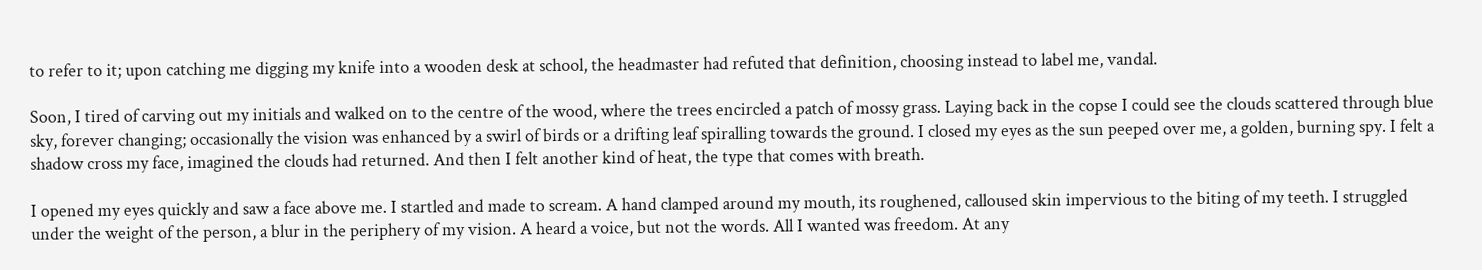to refer to it; upon catching me digging my knife into a wooden desk at school, the headmaster had refuted that definition, choosing instead to label me, vandal.

Soon, I tired of carving out my initials and walked on to the centre of the wood, where the trees encircled a patch of mossy grass. Laying back in the copse I could see the clouds scattered through blue sky, forever changing; occasionally the vision was enhanced by a swirl of birds or a drifting leaf spiralling towards the ground. I closed my eyes as the sun peeped over me, a golden, burning spy. I felt a shadow cross my face, imagined the clouds had returned. And then I felt another kind of heat, the type that comes with breath.

I opened my eyes quickly and saw a face above me. I startled and made to scream. A hand clamped around my mouth, its roughened, calloused skin impervious to the biting of my teeth. I struggled under the weight of the person, a blur in the periphery of my vision. A heard a voice, but not the words. All I wanted was freedom. At any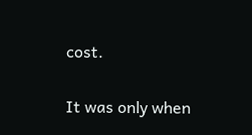cost.

It was only when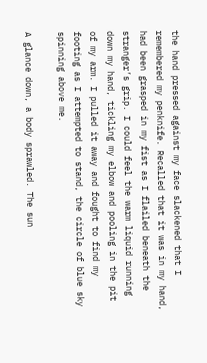the hand pressed against my face slackened that I remembered my penknife. Recalled that it was in my hand, had been grasped in my fist as I flailed beneath the stranger’s grip. I could feel the warm liquid running down my hand, tickling my elbow and pooling in the pit of my arm. I pulled it away and fought to find my footing as I attempted to stand, the circle of blue sky spinning above me.

A glance down, a body sprawled. The sun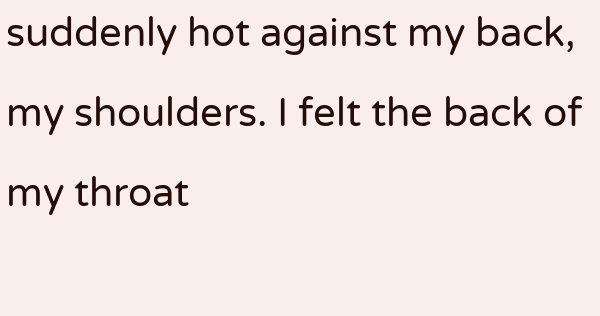suddenly hot against my back, my shoulders. I felt the back of my throat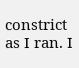constrict as I ran. I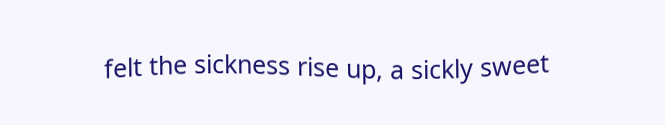felt the sickness rise up, a sickly sweet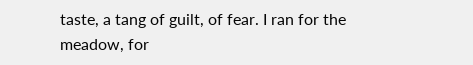taste, a tang of guilt, of fear. I ran for the meadow, for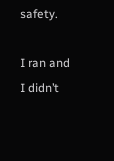safety.

I ran and I didn’t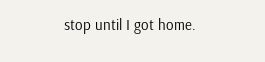stop until I got home.